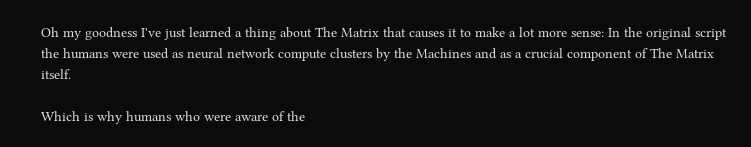Oh my goodness I've just learned a thing about The Matrix that causes it to make a lot more sense: In the original script the humans were used as neural network compute clusters by the Machines and as a crucial component of The Matrix itself.

Which is why humans who were aware of the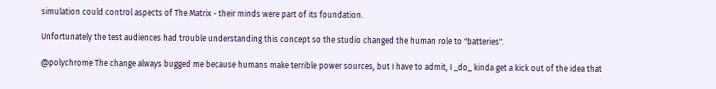simulation could control aspects of The Matrix - their minds were part of its foundation.

Unfortunately the test audiences had trouble understanding this concept so the studio changed the human role to "batteries".

@polychrome The change always bugged me because humans make terrible power sources, but I have to admit, I _do_ kinda get a kick out of the idea that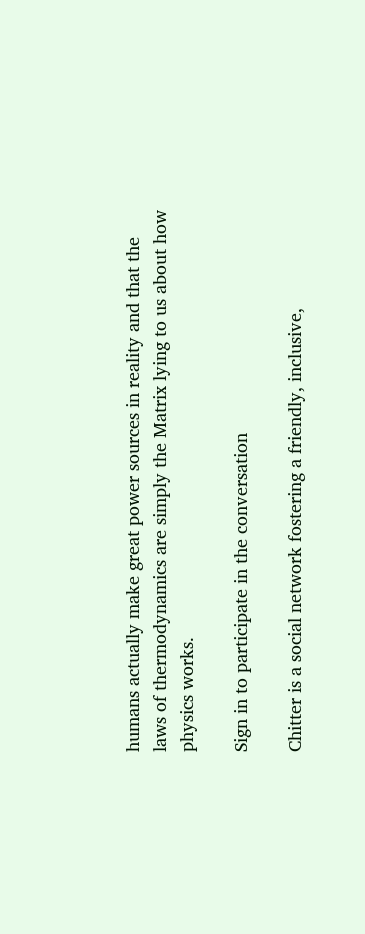humans actually make great power sources in reality and that the laws of thermodynamics are simply the Matrix lying to us about how physics works.

Sign in to participate in the conversation

Chitter is a social network fostering a friendly, inclusive,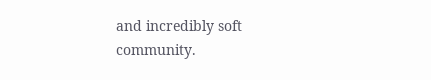and incredibly soft community.